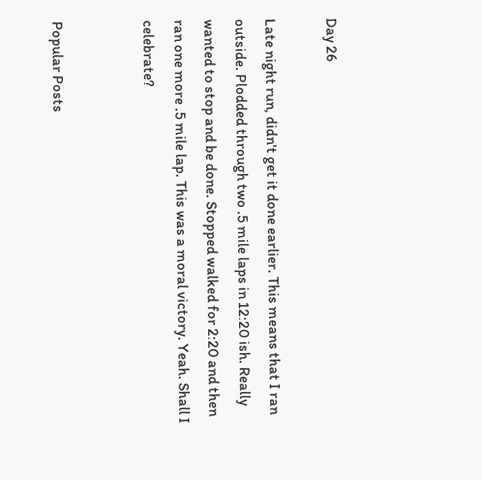Day 26

Late night run, didn't get it done earlier. This means that I ran outside. Plodded through two .5 mile laps in 12:20 ish. Really wanted to stop and be done. Stopped walked for 2:20 and then ran one more .5 mile lap. This was a moral victory. Yeah. Shall I celebrate?


Popular Posts